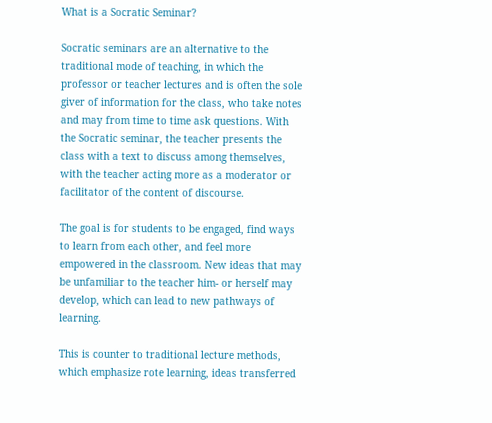What is a Socratic Seminar?

Socratic seminars are an alternative to the traditional mode of teaching, in which the professor or teacher lectures and is often the sole giver of information for the class, who take notes and may from time to time ask questions. With the Socratic seminar, the teacher presents the class with a text to discuss among themselves, with the teacher acting more as a moderator or facilitator of the content of discourse.

The goal is for students to be engaged, find ways to learn from each other, and feel more empowered in the classroom. New ideas that may be unfamiliar to the teacher him- or herself may develop, which can lead to new pathways of learning.

This is counter to traditional lecture methods, which emphasize rote learning, ideas transferred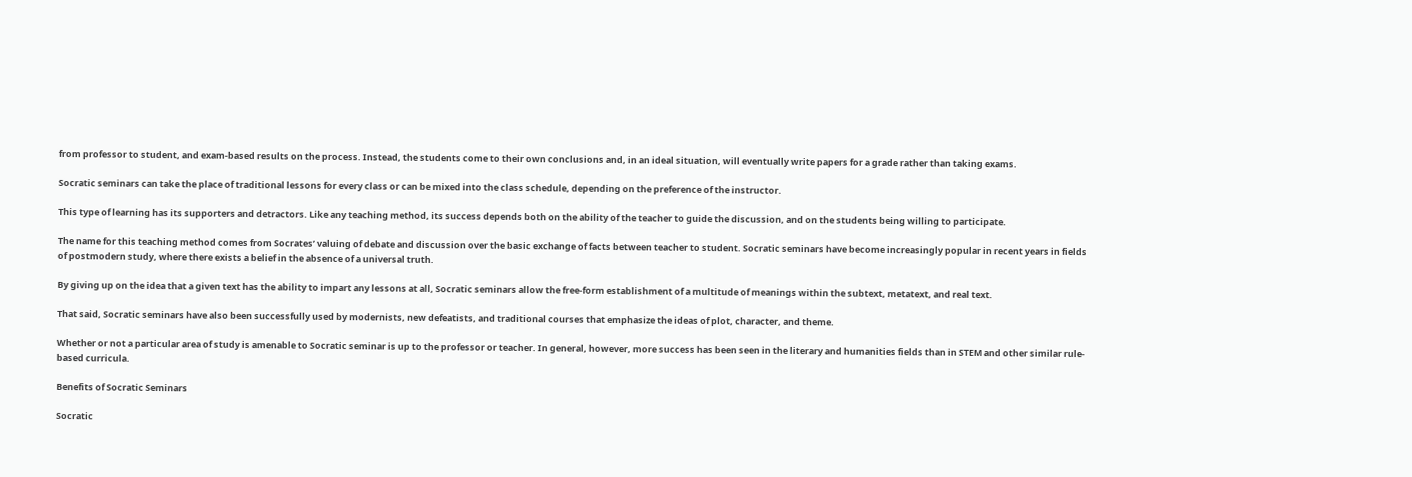from professor to student, and exam-based results on the process. Instead, the students come to their own conclusions and, in an ideal situation, will eventually write papers for a grade rather than taking exams.

Socratic seminars can take the place of traditional lessons for every class or can be mixed into the class schedule, depending on the preference of the instructor.

This type of learning has its supporters and detractors. Like any teaching method, its success depends both on the ability of the teacher to guide the discussion, and on the students being willing to participate.

The name for this teaching method comes from Socrates’ valuing of debate and discussion over the basic exchange of facts between teacher to student. Socratic seminars have become increasingly popular in recent years in fields of postmodern study, where there exists a belief in the absence of a universal truth.

By giving up on the idea that a given text has the ability to impart any lessons at all, Socratic seminars allow the free-form establishment of a multitude of meanings within the subtext, metatext, and real text.

That said, Socratic seminars have also been successfully used by modernists, new defeatists, and traditional courses that emphasize the ideas of plot, character, and theme.

Whether or not a particular area of study is amenable to Socratic seminar is up to the professor or teacher. In general, however, more success has been seen in the literary and humanities fields than in STEM and other similar rule-based curricula.

Benefits of Socratic Seminars

Socratic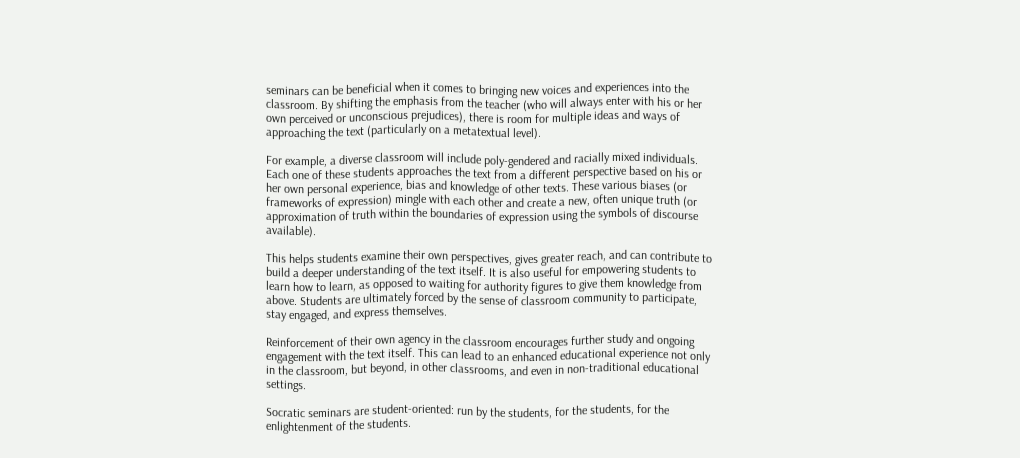seminars can be beneficial when it comes to bringing new voices and experiences into the classroom. By shifting the emphasis from the teacher (who will always enter with his or her own perceived or unconscious prejudices), there is room for multiple ideas and ways of approaching the text (particularly on a metatextual level).

For example, a diverse classroom will include poly-gendered and racially mixed individuals. Each one of these students approaches the text from a different perspective based on his or her own personal experience, bias and knowledge of other texts. These various biases (or frameworks of expression) mingle with each other and create a new, often unique truth (or approximation of truth within the boundaries of expression using the symbols of discourse available).

This helps students examine their own perspectives, gives greater reach, and can contribute to build a deeper understanding of the text itself. It is also useful for empowering students to learn how to learn, as opposed to waiting for authority figures to give them knowledge from above. Students are ultimately forced by the sense of classroom community to participate, stay engaged, and express themselves.

Reinforcement of their own agency in the classroom encourages further study and ongoing engagement with the text itself. This can lead to an enhanced educational experience not only in the classroom, but beyond, in other classrooms, and even in non-traditional educational settings.

Socratic seminars are student-oriented: run by the students, for the students, for the enlightenment of the students.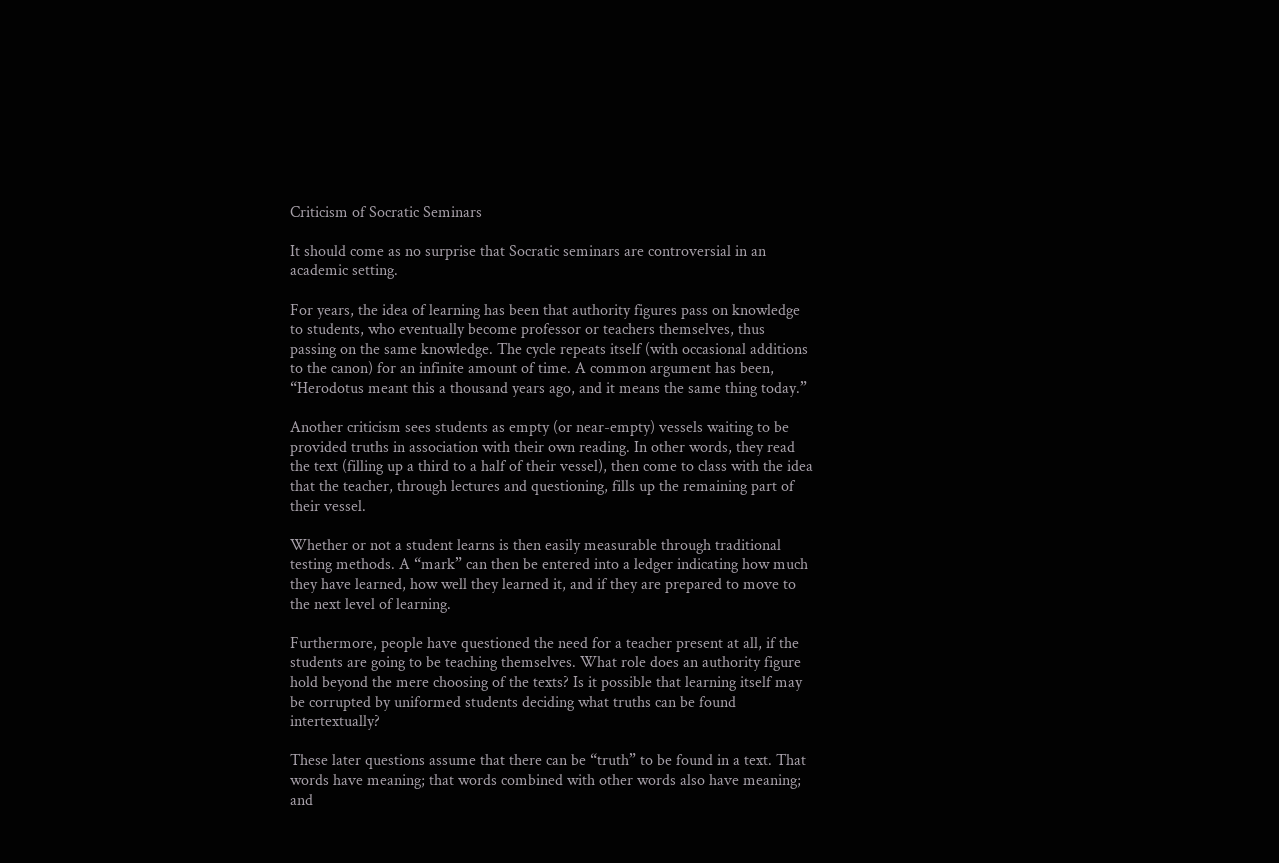Criticism of Socratic Seminars

It should come as no surprise that Socratic seminars are controversial in an academic setting.

For years, the idea of learning has been that authority figures pass on knowledge to students, who eventually become professor or teachers themselves, thus passing on the same knowledge. The cycle repeats itself (with occasional additions to the canon) for an infinite amount of time. A common argument has been, “Herodotus meant this a thousand years ago, and it means the same thing today.”

Another criticism sees students as empty (or near-empty) vessels waiting to be provided truths in association with their own reading. In other words, they read the text (filling up a third to a half of their vessel), then come to class with the idea that the teacher, through lectures and questioning, fills up the remaining part of their vessel.

Whether or not a student learns is then easily measurable through traditional testing methods. A “mark” can then be entered into a ledger indicating how much they have learned, how well they learned it, and if they are prepared to move to the next level of learning.

Furthermore, people have questioned the need for a teacher present at all, if the students are going to be teaching themselves. What role does an authority figure hold beyond the mere choosing of the texts? Is it possible that learning itself may be corrupted by uniformed students deciding what truths can be found intertextually?

These later questions assume that there can be “truth” to be found in a text. That words have meaning; that words combined with other words also have meaning; and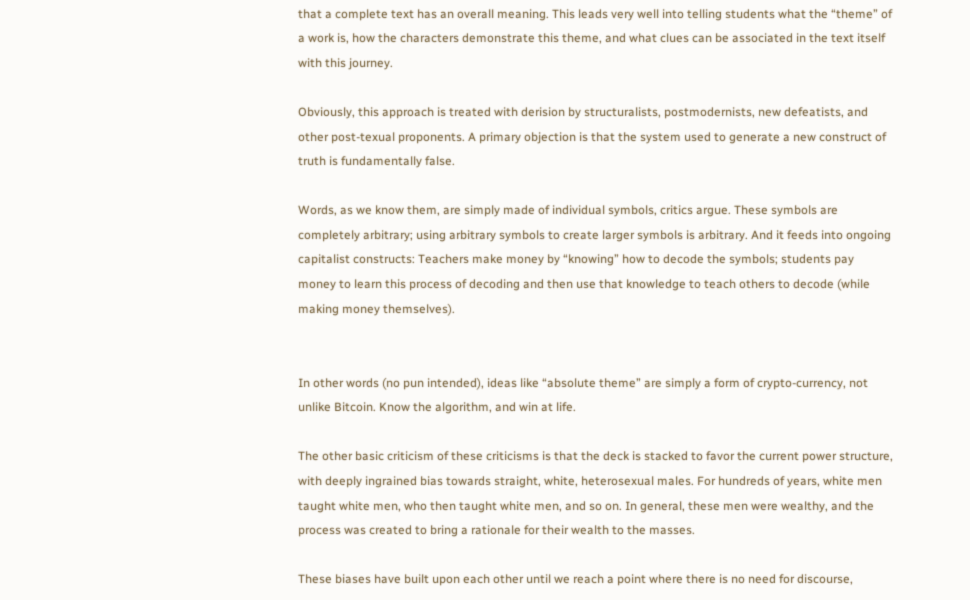that a complete text has an overall meaning. This leads very well into telling students what the “theme” of a work is, how the characters demonstrate this theme, and what clues can be associated in the text itself with this journey.

Obviously, this approach is treated with derision by structuralists, postmodernists, new defeatists, and other post-texual proponents. A primary objection is that the system used to generate a new construct of truth is fundamentally false.

Words, as we know them, are simply made of individual symbols, critics argue. These symbols are completely arbitrary; using arbitrary symbols to create larger symbols is arbitrary. And it feeds into ongoing capitalist constructs: Teachers make money by “knowing” how to decode the symbols; students pay money to learn this process of decoding and then use that knowledge to teach others to decode (while making money themselves).


In other words (no pun intended), ideas like “absolute theme” are simply a form of crypto-currency, not unlike Bitcoin. Know the algorithm, and win at life.

The other basic criticism of these criticisms is that the deck is stacked to favor the current power structure, with deeply ingrained bias towards straight, white, heterosexual males. For hundreds of years, white men taught white men, who then taught white men, and so on. In general, these men were wealthy, and the process was created to bring a rationale for their wealth to the masses.

These biases have built upon each other until we reach a point where there is no need for discourse,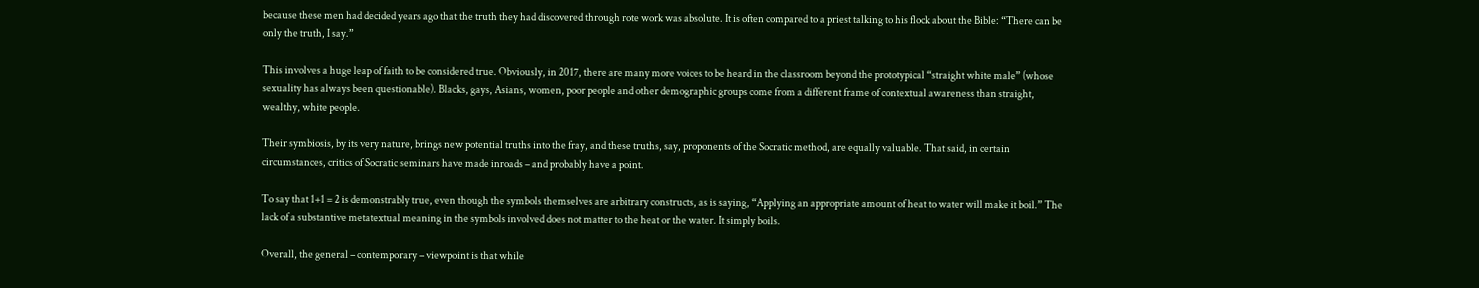because these men had decided years ago that the truth they had discovered through rote work was absolute. It is often compared to a priest talking to his flock about the Bible: “There can be only the truth, I say.”

This involves a huge leap of faith to be considered true. Obviously, in 2017, there are many more voices to be heard in the classroom beyond the prototypical “straight white male” (whose sexuality has always been questionable). Blacks, gays, Asians, women, poor people and other demographic groups come from a different frame of contextual awareness than straight, wealthy, white people.

Their symbiosis, by its very nature, brings new potential truths into the fray, and these truths, say, proponents of the Socratic method, are equally valuable. That said, in certain circumstances, critics of Socratic seminars have made inroads – and probably have a point.

To say that 1+1 = 2 is demonstrably true, even though the symbols themselves are arbitrary constructs, as is saying, “Applying an appropriate amount of heat to water will make it boil.” The lack of a substantive metatextual meaning in the symbols involved does not matter to the heat or the water. It simply boils.

Overall, the general – contemporary – viewpoint is that while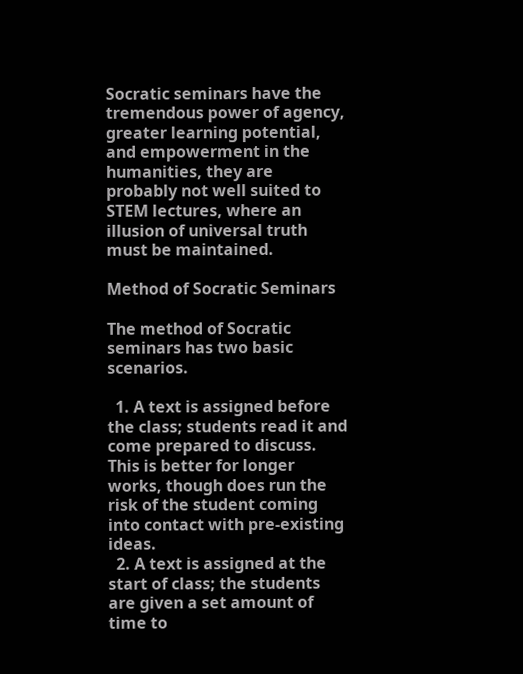Socratic seminars have the tremendous power of agency, greater learning potential, and empowerment in the humanities, they are probably not well suited to STEM lectures, where an illusion of universal truth must be maintained.

Method of Socratic Seminars

The method of Socratic seminars has two basic scenarios.

  1. A text is assigned before the class; students read it and come prepared to discuss. This is better for longer works, though does run the risk of the student coming into contact with pre-existing ideas.
  2. A text is assigned at the start of class; the students are given a set amount of time to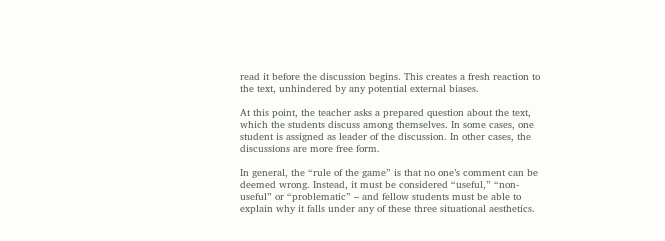read it before the discussion begins. This creates a fresh reaction to the text, unhindered by any potential external biases.

At this point, the teacher asks a prepared question about the text, which the students discuss among themselves. In some cases, one student is assigned as leader of the discussion. In other cases, the discussions are more free form.

In general, the “rule of the game” is that no one’s comment can be deemed wrong. Instead, it must be considered “useful,” “non-useful” or “problematic” – and fellow students must be able to explain why it falls under any of these three situational aesthetics.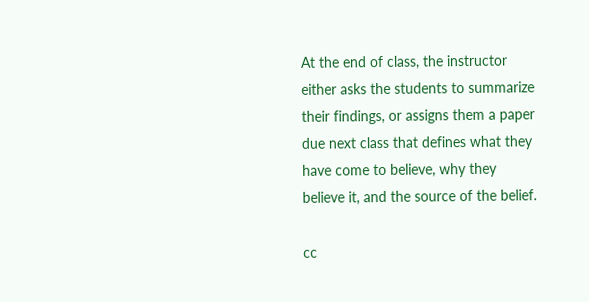At the end of class, the instructor either asks the students to summarize their findings, or assigns them a paper due next class that defines what they have come to believe, why they believe it, and the source of the belief.

cc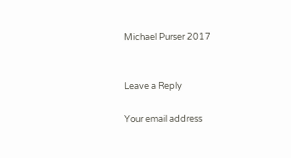Michael Purser 2017


Leave a Reply

Your email address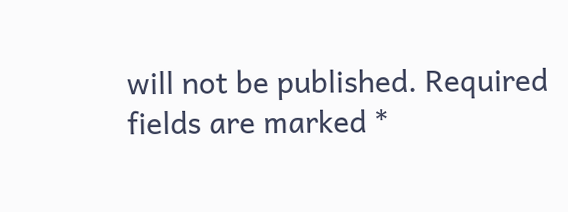will not be published. Required fields are marked *